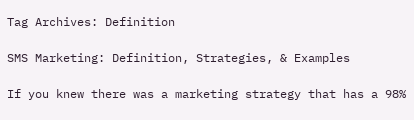Tag Archives: Definition

SMS Marketing: Definition, Strategies, & Examples

If you knew there was a marketing strategy that has a 98%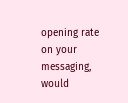opening rate on your messaging, would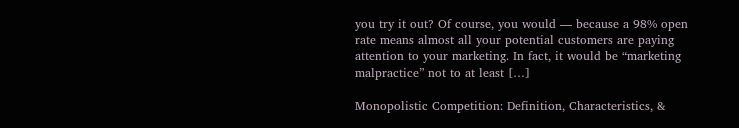you try it out? Of course, you would — because a 98% open rate means almost all your potential customers are paying attention to your marketing. In fact, it would be “marketing malpractice” not to at least […]

Monopolistic Competition: Definition, Characteristics, &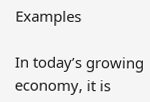Examples

In today’s growing economy, it is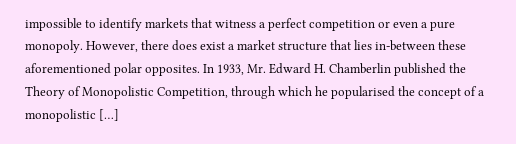impossible to identify markets that witness a perfect competition or even a pure monopoly. However, there does exist a market structure that lies in-between these aforementioned polar opposites. In 1933, Mr. Edward H. Chamberlin published the Theory of Monopolistic Competition, through which he popularised the concept of a monopolistic […]